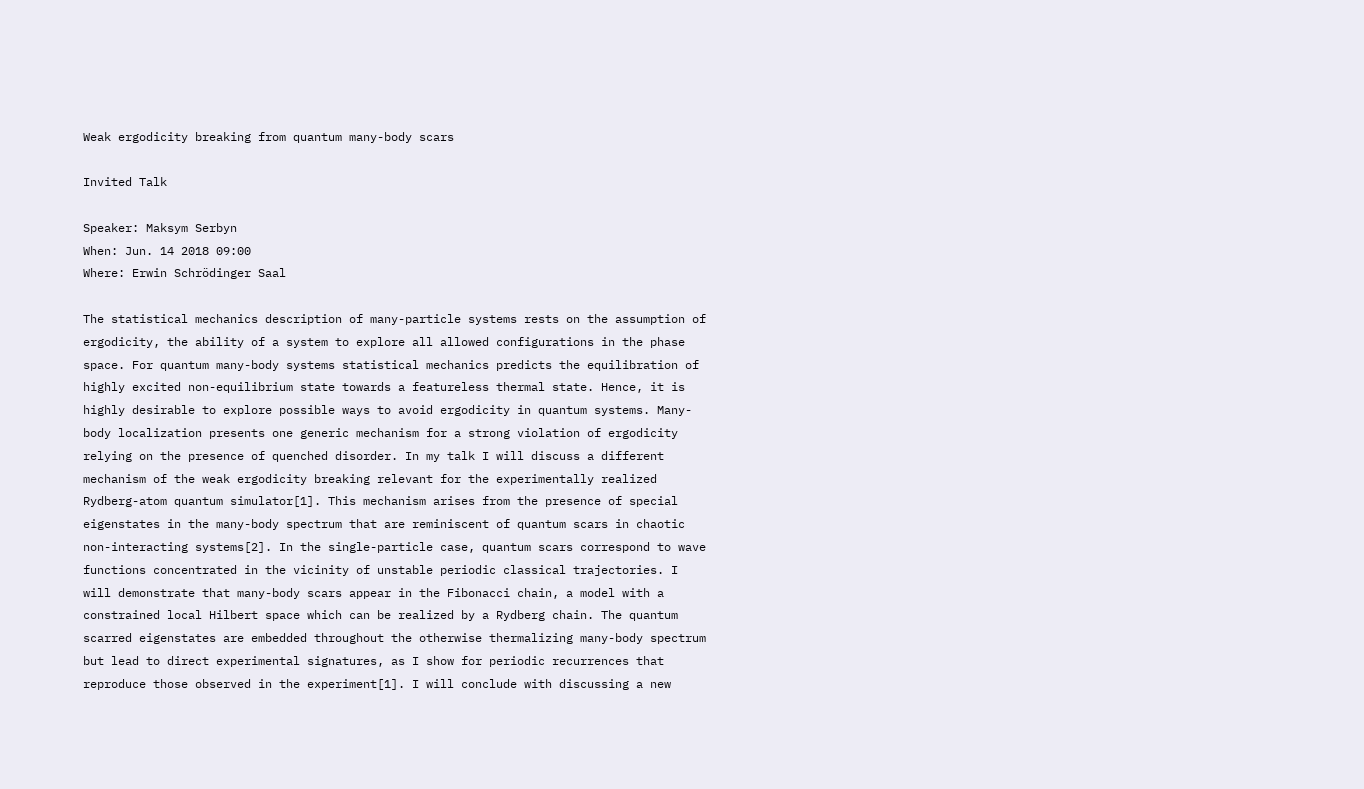Weak ergodicity breaking from quantum many-body scars

Invited Talk

Speaker: Maksym Serbyn
When: Jun. 14 2018 09:00
Where: Erwin Schrödinger Saal

The statistical mechanics description of many-particle systems rests on the assumption of ergodicity, the ability of a system to explore all allowed configurations in the phase space. For quantum many-body systems statistical mechanics predicts the equilibration of highly excited non-equilibrium state towards a featureless thermal state. Hence, it is highly desirable to explore possible ways to avoid ergodicity in quantum systems. Many-body localization presents one generic mechanism for a strong violation of ergodicity relying on the presence of quenched disorder. In my talk I will discuss a different mechanism of the weak ergodicity breaking relevant for the experimentally realized Rydberg-atom quantum simulator[1]. This mechanism arises from the presence of special eigenstates in the many-body spectrum that are reminiscent of quantum scars in chaotic non-interacting systems[2]. In the single-particle case, quantum scars correspond to wave functions concentrated in the vicinity of unstable periodic classical trajectories. I will demonstrate that many-body scars appear in the Fibonacci chain, a model with a constrained local Hilbert space which can be realized by a Rydberg chain. The quantum scarred eigenstates are embedded throughout the otherwise thermalizing many-body spectrum but lead to direct experimental signatures, as I show for periodic recurrences that reproduce those observed in the experiment[1]. I will conclude with discussing a new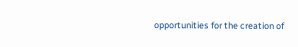opportunities for the creation of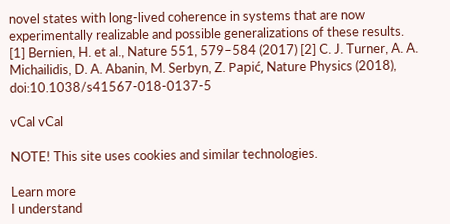novel states with long-lived coherence in systems that are now experimentally realizable and possible generalizations of these results. [1] Bernien, H. et al., Nature 551, 579–584 (2017) [2] C. J. Turner, A. A. Michailidis, D. A. Abanin, M. Serbyn, Z. Papić, Nature Physics (2018), doi:10.1038/s41567-018-0137-5

vCal vCal

NOTE! This site uses cookies and similar technologies.

Learn more
I understand